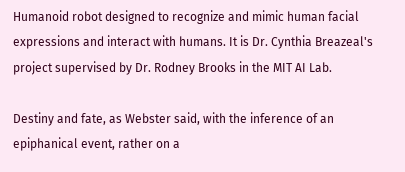Humanoid robot designed to recognize and mimic human facial expressions and interact with humans. It is Dr. Cynthia Breazeal's project supervised by Dr. Rodney Brooks in the MIT AI Lab.

Destiny and fate, as Webster said, with the inference of an epiphanical event, rather on a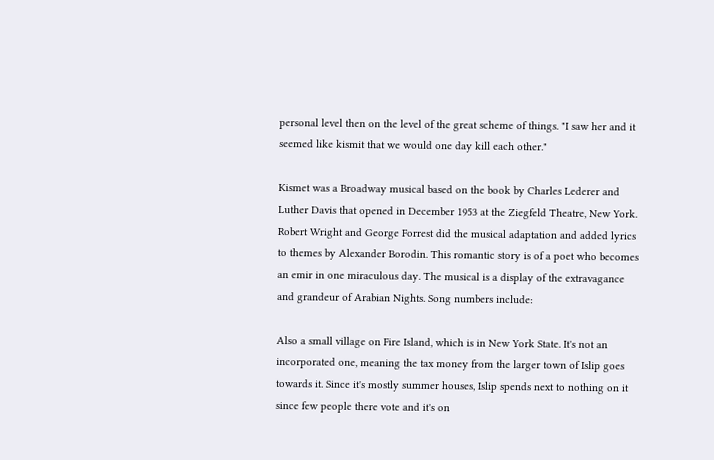personal level then on the level of the great scheme of things. "I saw her and it seemed like kismit that we would one day kill each other."

Kismet was a Broadway musical based on the book by Charles Lederer and Luther Davis that opened in December 1953 at the Ziegfeld Theatre, New York. Robert Wright and George Forrest did the musical adaptation and added lyrics to themes by Alexander Borodin. This romantic story is of a poet who becomes an emir in one miraculous day. The musical is a display of the extravagance and grandeur of Arabian Nights. Song numbers include:

Also a small village on Fire Island, which is in New York State. It's not an incorporated one, meaning the tax money from the larger town of Islip goes towards it. Since it's mostly summer houses, Islip spends next to nothing on it since few people there vote and it's on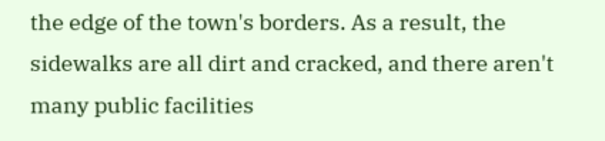the edge of the town's borders. As a result, the sidewalks are all dirt and cracked, and there aren't many public facilities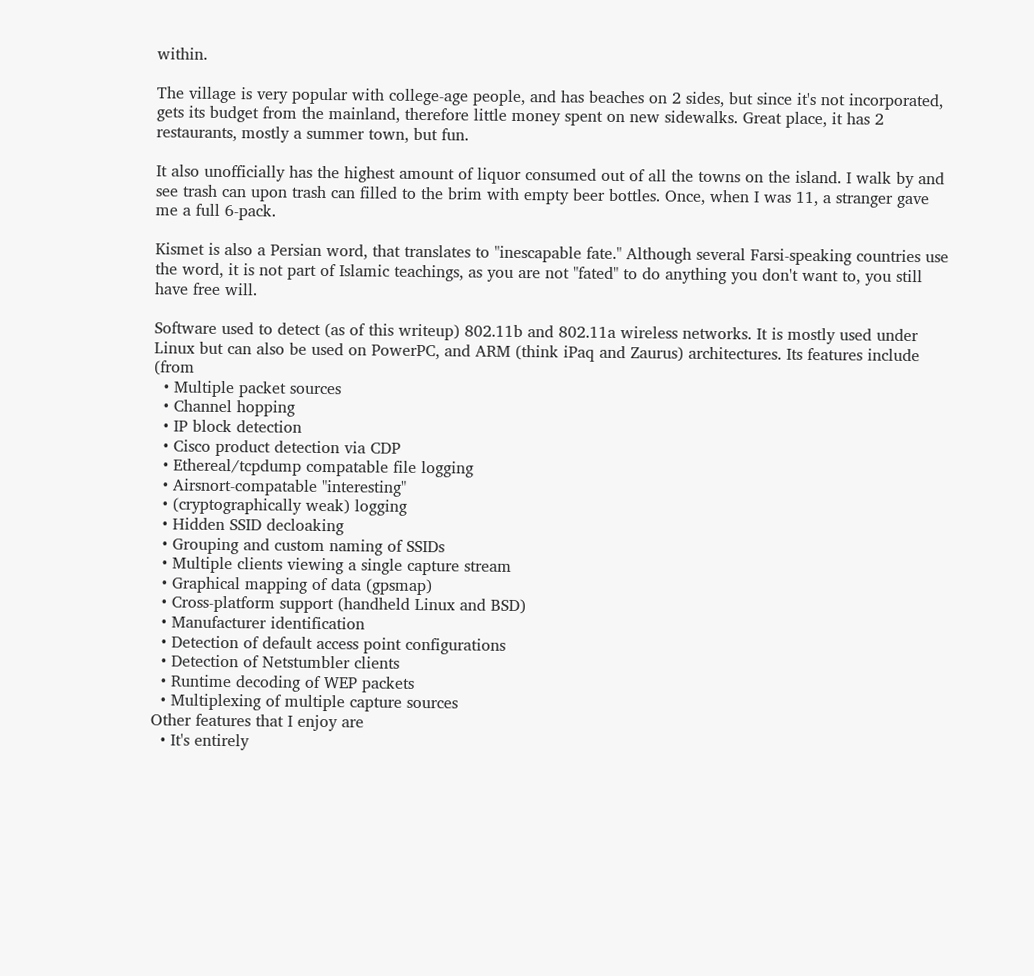within.

The village is very popular with college-age people, and has beaches on 2 sides, but since it's not incorporated, gets its budget from the mainland, therefore little money spent on new sidewalks. Great place, it has 2 restaurants, mostly a summer town, but fun.

It also unofficially has the highest amount of liquor consumed out of all the towns on the island. I walk by and see trash can upon trash can filled to the brim with empty beer bottles. Once, when I was 11, a stranger gave me a full 6-pack.

Kismet is also a Persian word, that translates to "inescapable fate." Although several Farsi-speaking countries use the word, it is not part of Islamic teachings, as you are not "fated" to do anything you don't want to, you still have free will.

Software used to detect (as of this writeup) 802.11b and 802.11a wireless networks. It is mostly used under Linux but can also be used on PowerPC, and ARM (think iPaq and Zaurus) architectures. Its features include (from
  • Multiple packet sources
  • Channel hopping
  • IP block detection
  • Cisco product detection via CDP
  • Ethereal/tcpdump compatable file logging
  • Airsnort-compatable "interesting"
  • (cryptographically weak) logging
  • Hidden SSID decloaking
  • Grouping and custom naming of SSIDs
  • Multiple clients viewing a single capture stream
  • Graphical mapping of data (gpsmap)
  • Cross-platform support (handheld Linux and BSD)
  • Manufacturer identification
  • Detection of default access point configurations
  • Detection of Netstumbler clients
  • Runtime decoding of WEP packets
  • Multiplexing of multiple capture sources
Other features that I enjoy are
  • It's entirely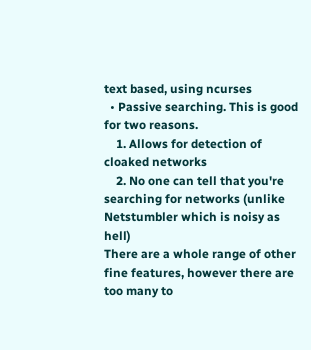text based, using ncurses
  • Passive searching. This is good for two reasons.
    1. Allows for detection of cloaked networks
    2. No one can tell that you're searching for networks (unlike Netstumbler which is noisy as hell)
There are a whole range of other fine features, however there are too many to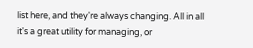list here, and they're always changing. All in all it's a great utility for managing, or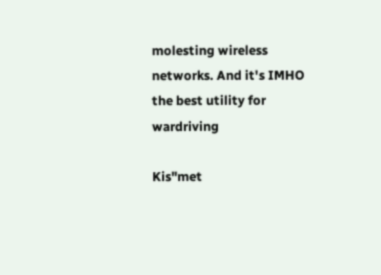molesting wireless networks. And it's IMHO the best utility for wardriving

Kis"met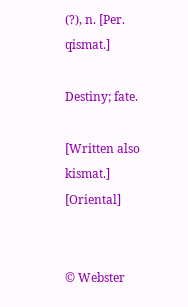(?), n. [Per. qismat.]

Destiny; fate.

[Written also kismat.] [Oriental]


© Webster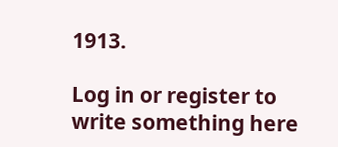1913.

Log in or register to write something here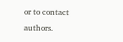or to contact authors.